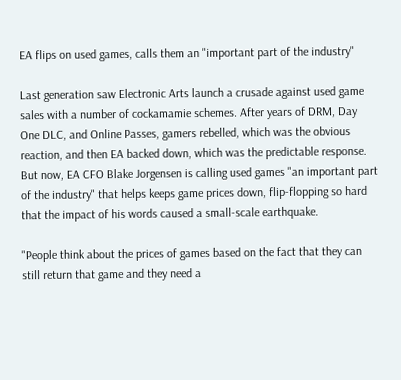EA flips on used games, calls them an "important part of the industry"

Last generation saw Electronic Arts launch a crusade against used game sales with a number of cockamamie schemes. After years of DRM, Day One DLC, and Online Passes, gamers rebelled, which was the obvious reaction, and then EA backed down, which was the predictable response. But now, EA CFO Blake Jorgensen is calling used games "an important part of the industry" that helps keeps game prices down, flip-flopping so hard that the impact of his words caused a small-scale earthquake.

"People think about the prices of games based on the fact that they can still return that game and they need a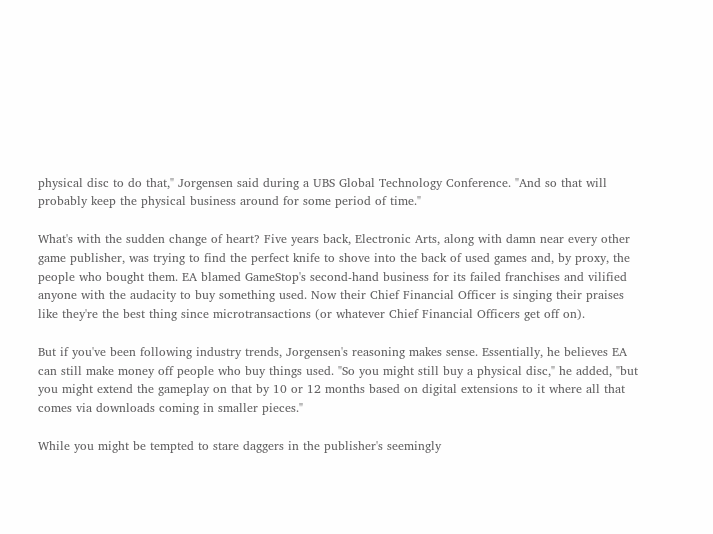physical disc to do that," Jorgensen said during a UBS Global Technology Conference. "And so that will probably keep the physical business around for some period of time."

What's with the sudden change of heart? Five years back, Electronic Arts, along with damn near every other game publisher, was trying to find the perfect knife to shove into the back of used games and, by proxy, the people who bought them. EA blamed GameStop's second-hand business for its failed franchises and vilified anyone with the audacity to buy something used. Now their Chief Financial Officer is singing their praises like they're the best thing since microtransactions (or whatever Chief Financial Officers get off on).

But if you've been following industry trends, Jorgensen's reasoning makes sense. Essentially, he believes EA can still make money off people who buy things used. "So you might still buy a physical disc," he added, "but you might extend the gameplay on that by 10 or 12 months based on digital extensions to it where all that comes via downloads coming in smaller pieces."

While you might be tempted to stare daggers in the publisher's seemingly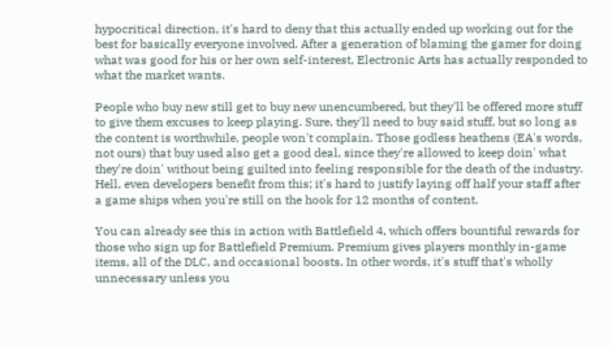hypocritical direction, it's hard to deny that this actually ended up working out for the best for basically everyone involved. After a generation of blaming the gamer for doing what was good for his or her own self-interest, Electronic Arts has actually responded to what the market wants.

People who buy new still get to buy new unencumbered, but they'll be offered more stuff to give them excuses to keep playing. Sure, they'll need to buy said stuff, but so long as the content is worthwhile, people won't complain. Those godless heathens (EA's words, not ours) that buy used also get a good deal, since they're allowed to keep doin' what they're doin' without being guilted into feeling responsible for the death of the industry. Hell, even developers benefit from this; it's hard to justify laying off half your staff after a game ships when you're still on the hook for 12 months of content.

You can already see this in action with Battlefield 4, which offers bountiful rewards for those who sign up for Battlefield Premium. Premium gives players monthly in-game items, all of the DLC, and occasional boosts. In other words, it's stuff that's wholly unnecessary unless you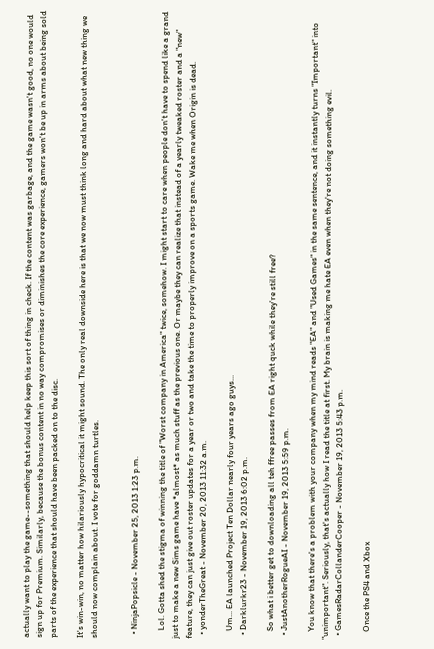actually want to play the game--something that should help keep this sort of thing in check. If the content was garbage, and the game wasn't good, no one would sign up for Premium. Similarly, because the bonus content in no way compromises or diminishes the core experience, gamers won't be up in arms about being sold parts of the experience that should have been packed on to the disc.

It's win-win, no matter how hilariously hypocritical it might sound. The only real downside here is that we now must think long and hard about what new thing we should now complain about. I vote for goddamn turtles.


  • NinjaPopsicle - November 25, 2013 1:23 p.m.

    Lol. Gotta shed the stigma of winning the title of "Worst company in America" twice, somehow. I might start to care when people don't have to spend like a grand just to make a new Sims game have *almost* as much stuff as the previous one. Or maybe they can realize that instead of a yearly tweaked roster and a "new" feature, they can just give out roster updates for a year or two and take the time to properly improve on a sports game. Wake me when Origin is dead.
  • yonderTheGreat - November 20, 2013 11:32 a.m.

    Um... EA launched Project Ten Dollar nearly four years ago guys...
  • Darklurkr23 - November 19, 2013 6:02 p.m.

    So what i better get to downloading all teh ffree passes from EA right quck while they're still free?
  • JustAnotherRogueAI - November 19, 2013 5:59 p.m.

    You know that there's a problem with your company when my mind reads "EA" and "Used Games" in the same sentence, and it instantly turns "Important" into "unimportant". Seriously, that's actually how I read the title at first. My brain is making me hate EA even when they're not doing something evil.
  • GamesRadarCollanderCooper - November 19, 2013 5:43 p.m.

    Once the PS4 and Xbox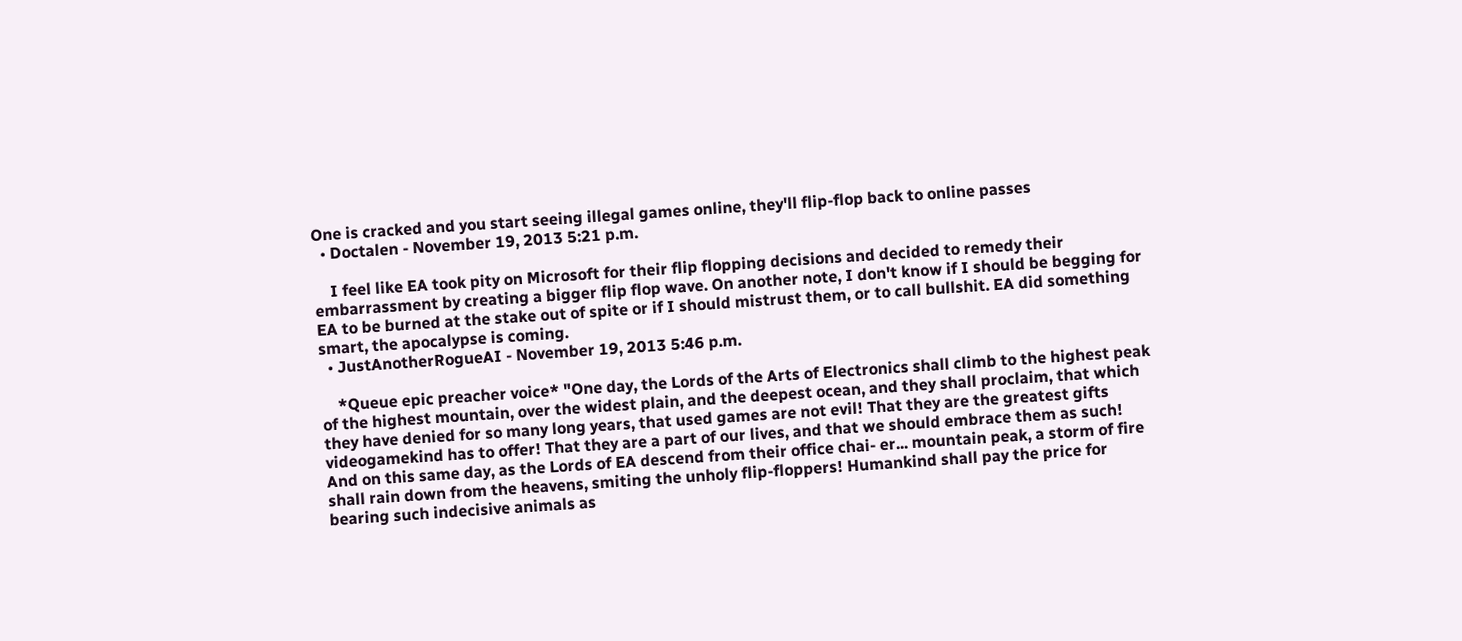One is cracked and you start seeing illegal games online, they'll flip-flop back to online passes
  • Doctalen - November 19, 2013 5:21 p.m.

    I feel like EA took pity on Microsoft for their flip flopping decisions and decided to remedy their embarrassment by creating a bigger flip flop wave. On another note, I don't know if I should be begging for EA to be burned at the stake out of spite or if I should mistrust them, or to call bullshit. EA did something smart, the apocalypse is coming.
  • JustAnotherRogueAI - November 19, 2013 5:46 p.m.

    *Queue epic preacher voice* "One day, the Lords of the Arts of Electronics shall climb to the highest peak of the highest mountain, over the widest plain, and the deepest ocean, and they shall proclaim, that which they have denied for so many long years, that used games are not evil! That they are the greatest gifts videogamekind has to offer! That they are a part of our lives, and that we should embrace them as such! And on this same day, as the Lords of EA descend from their office chai- er... mountain peak, a storm of fire shall rain down from the heavens, smiting the unholy flip-floppers! Humankind shall pay the price for bearing such indecisive animals as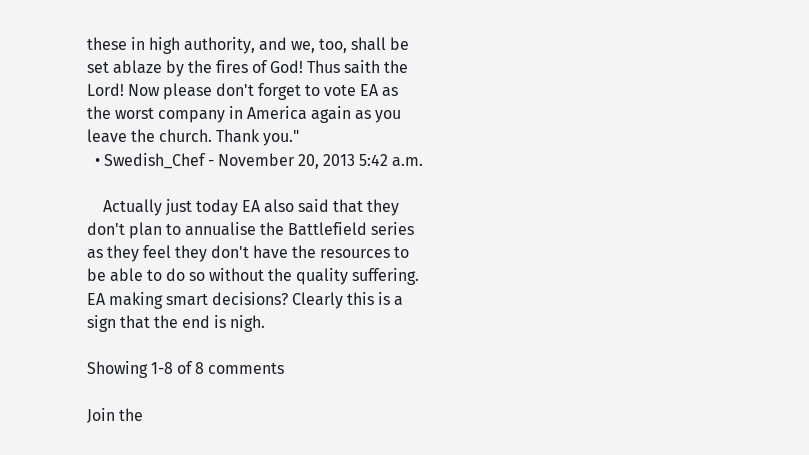these in high authority, and we, too, shall be set ablaze by the fires of God! Thus saith the Lord! Now please don't forget to vote EA as the worst company in America again as you leave the church. Thank you."
  • Swedish_Chef - November 20, 2013 5:42 a.m.

    Actually just today EA also said that they don't plan to annualise the Battlefield series as they feel they don't have the resources to be able to do so without the quality suffering. EA making smart decisions? Clearly this is a sign that the end is nigh.

Showing 1-8 of 8 comments

Join the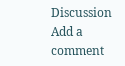Discussion
Add a comment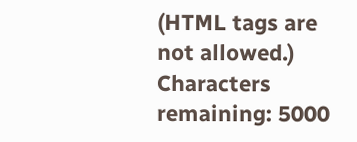(HTML tags are not allowed.)
Characters remaining: 5000